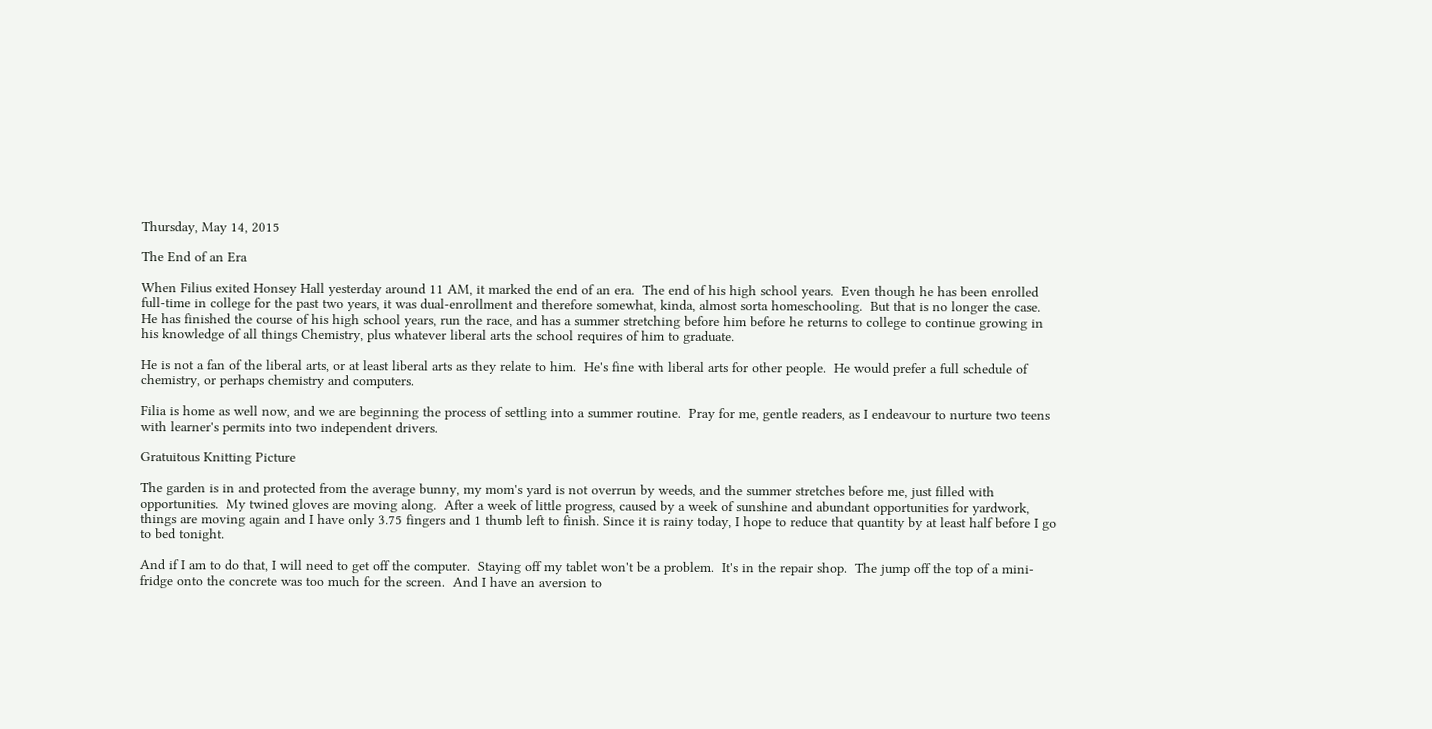Thursday, May 14, 2015

The End of an Era

When Filius exited Honsey Hall yesterday around 11 AM, it marked the end of an era.  The end of his high school years.  Even though he has been enrolled full-time in college for the past two years, it was dual-enrollment and therefore somewhat, kinda, almost sorta homeschooling.  But that is no longer the case.  He has finished the course of his high school years, run the race, and has a summer stretching before him before he returns to college to continue growing in his knowledge of all things Chemistry, plus whatever liberal arts the school requires of him to graduate.

He is not a fan of the liberal arts, or at least liberal arts as they relate to him.  He's fine with liberal arts for other people.  He would prefer a full schedule of chemistry, or perhaps chemistry and computers.

Filia is home as well now, and we are beginning the process of settling into a summer routine.  Pray for me, gentle readers, as I endeavour to nurture two teens with learner's permits into two independent drivers.

Gratuitous Knitting Picture

The garden is in and protected from the average bunny, my mom's yard is not overrun by weeds, and the summer stretches before me, just filled with opportunities.  My twined gloves are moving along.  After a week of little progress, caused by a week of sunshine and abundant opportunities for yardwork, things are moving again and I have only 3.75 fingers and 1 thumb left to finish. Since it is rainy today, I hope to reduce that quantity by at least half before I go to bed tonight.

And if I am to do that, I will need to get off the computer.  Staying off my tablet won't be a problem.  It's in the repair shop.  The jump off the top of a mini-fridge onto the concrete was too much for the screen.  And I have an aversion to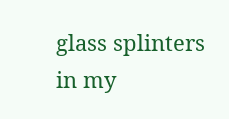glass splinters in my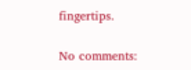fingertips.

No comments: